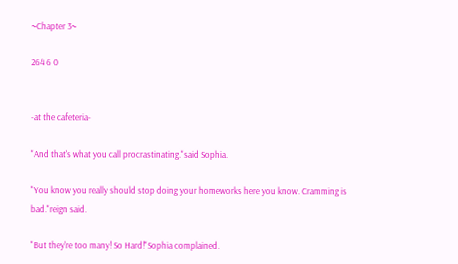~Chapter 3~

264 6 0


-at the cafeteria-

"And that's what you call procrastinating."said Sophia.

"You know you really should stop doing your homeworks here you know. Cramming is bad."reign said.

"But they're too many! So Hard!"Sophia complained.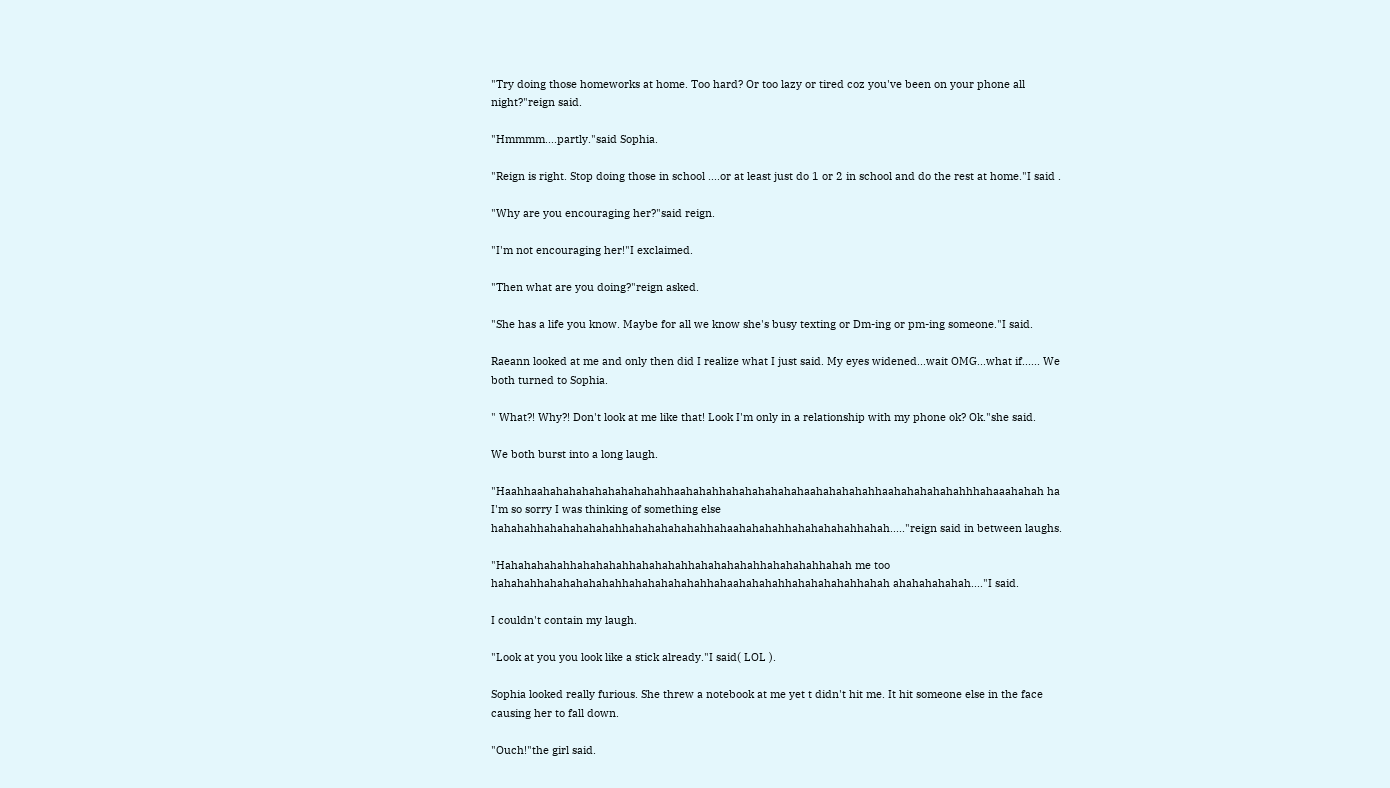"Try doing those homeworks at home. Too hard? Or too lazy or tired coz you've been on your phone all night?"reign said.

"Hmmmm....partly."said Sophia.

"Reign is right. Stop doing those in school ....or at least just do 1 or 2 in school and do the rest at home."I said .

"Why are you encouraging her?"said reign.

"I'm not encouraging her!"I exclaimed.

"Then what are you doing?"reign asked.

"She has a life you know. Maybe for all we know she's busy texting or Dm-ing or pm-ing someone."I said.

Raeann looked at me and only then did I realize what I just said. My eyes widened...wait OMG...what if...... We both turned to Sophia.

" What?! Why?! Don't look at me like that! Look I'm only in a relationship with my phone ok? Ok."she said.

We both burst into a long laugh.

"Haahhaahahahahahahahahahahhaahahahhahahahahahahaahahahahahhaahahahahahahhhahaaahahah ha I'm so sorry I was thinking of something else hahahahhahahahahahahhahahahahahahhahaahahahahhahahahahahhahah....."reign said in between laughs.

"Hahahahahahhahahahahhahahahahhahahahahahhahahahahhahah me too hahahahhahahahahahahhahahahahahahhahaahahahahhahahahahahhahah ahahahahahah...."I said.

I couldn't contain my laugh.

"Look at you you look like a stick already."I said( LOL ).

Sophia looked really furious. She threw a notebook at me yet t didn't hit me. It hit someone else in the face causing her to fall down.

"Ouch!"the girl said.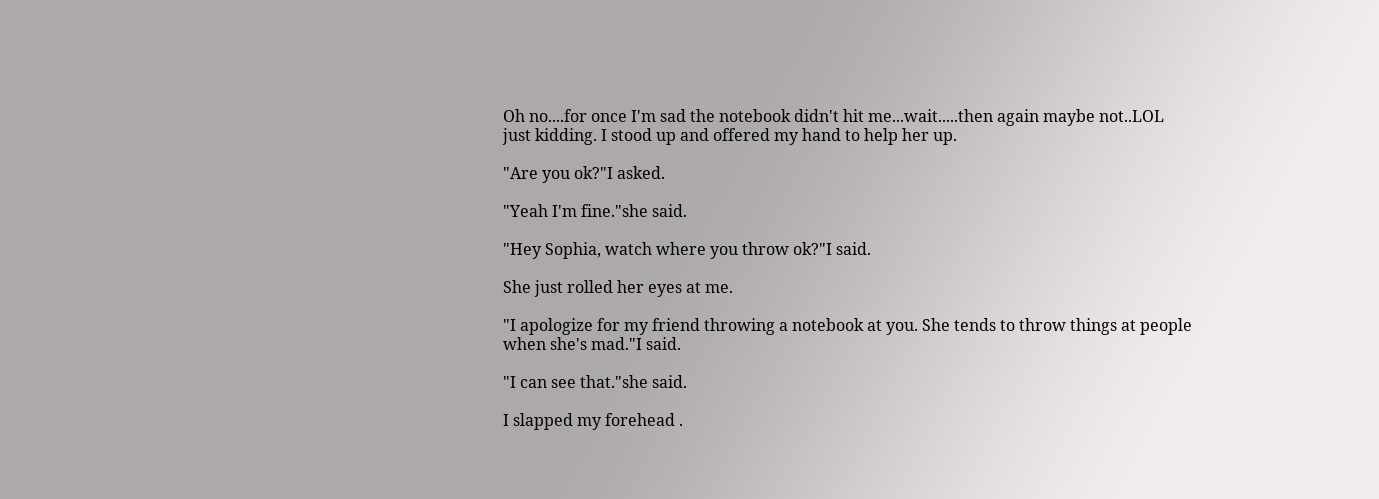Oh no....for once I'm sad the notebook didn't hit me...wait.....then again maybe not..LOL just kidding. I stood up and offered my hand to help her up.

"Are you ok?"I asked.

"Yeah I'm fine."she said.

"Hey Sophia, watch where you throw ok?"I said.

She just rolled her eyes at me.

"I apologize for my friend throwing a notebook at you. She tends to throw things at people when she's mad."I said.

"I can see that."she said.

I slapped my forehead .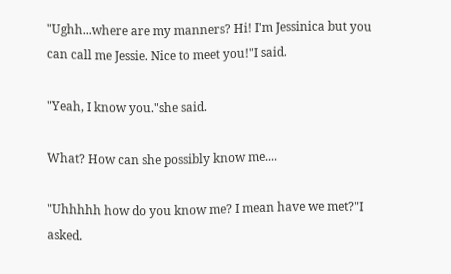"Ughh...where are my manners? Hi! I'm Jessinica but you can call me Jessie. Nice to meet you!"I said.

"Yeah, I know you."she said.

What? How can she possibly know me....

"Uhhhhh how do you know me? I mean have we met?"I asked.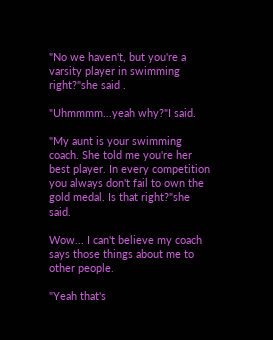"No we haven't, but you're a varsity player in swimming right?"she said .

"Uhmmmm...yeah why?"I said.

"My aunt is your swimming coach. She told me you're her best player. In every competition you always don't fail to own the gold medal. Is that right?"she said.

Wow... I can't believe my coach says those things about me to other people.

"Yeah that's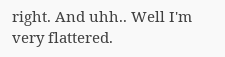right. And uhh.. Well I'm very flattered.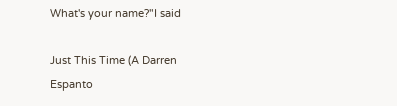What's your name?"I said

Just This Time (A Darren Espanto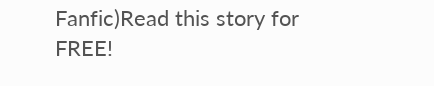Fanfic)Read this story for FREE!